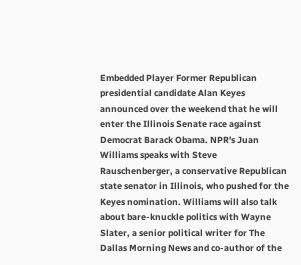Embedded Player Former Republican presidential candidate Alan Keyes announced over the weekend that he will enter the Illinois Senate race against Democrat Barack Obama. NPR's Juan Williams speaks with Steve Rauschenberger, a conservative Republican state senator in Illinois, who pushed for the Keyes nomination. Williams will also talk about bare-knuckle politics with Wayne Slater, a senior political writer for The Dallas Morning News and co-author of the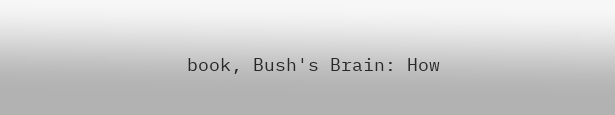book, Bush's Brain: How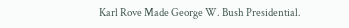Karl Rove Made George W. Bush Presidential.